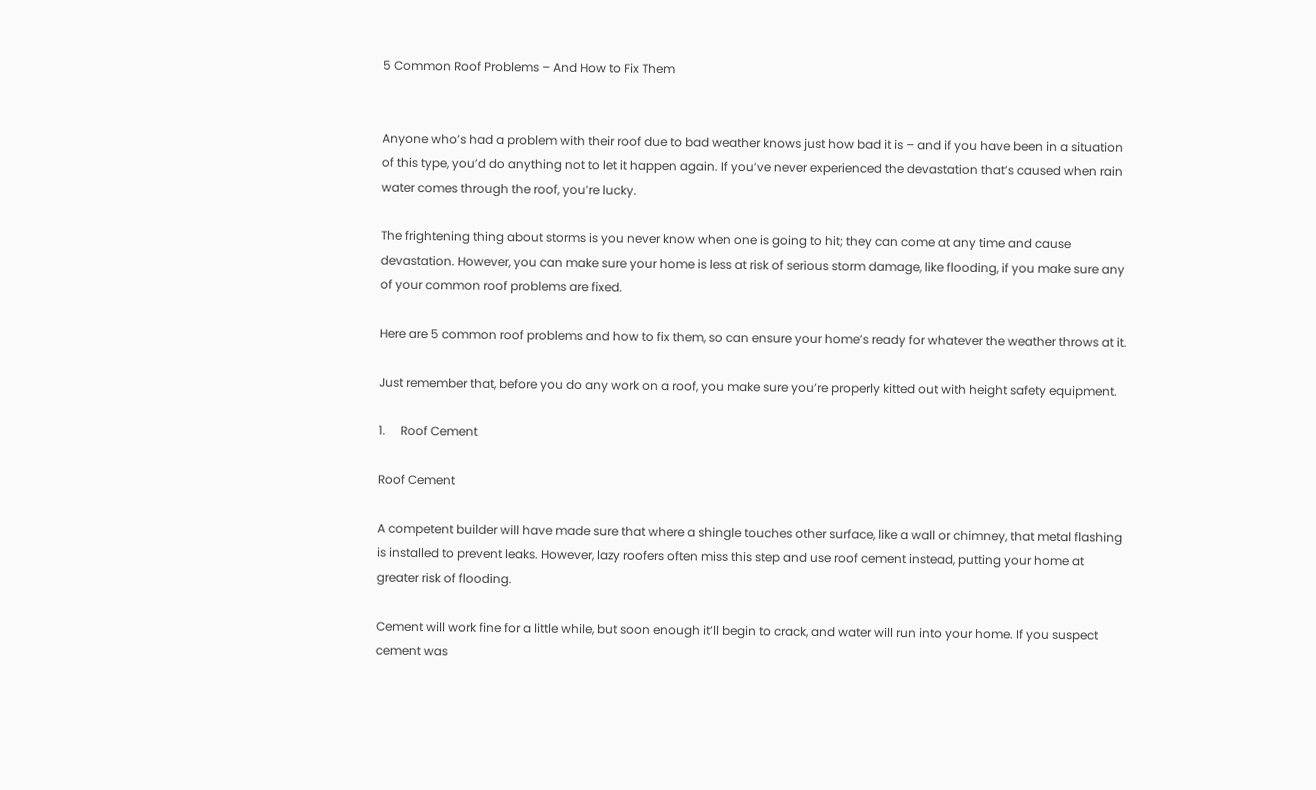5 Common Roof Problems – And How to Fix Them


Anyone who’s had a problem with their roof due to bad weather knows just how bad it is – and if you have been in a situation of this type, you’d do anything not to let it happen again. If you’ve never experienced the devastation that’s caused when rain water comes through the roof, you’re lucky.

The frightening thing about storms is you never know when one is going to hit; they can come at any time and cause devastation. However, you can make sure your home is less at risk of serious storm damage, like flooding, if you make sure any of your common roof problems are fixed.

Here are 5 common roof problems and how to fix them, so can ensure your home’s ready for whatever the weather throws at it.

Just remember that, before you do any work on a roof, you make sure you’re properly kitted out with height safety equipment.

1.     Roof Cement

Roof Cement

A competent builder will have made sure that where a shingle touches other surface, like a wall or chimney, that metal flashing is installed to prevent leaks. However, lazy roofers often miss this step and use roof cement instead, putting your home at greater risk of flooding.

Cement will work fine for a little while, but soon enough it’ll begin to crack, and water will run into your home. If you suspect cement was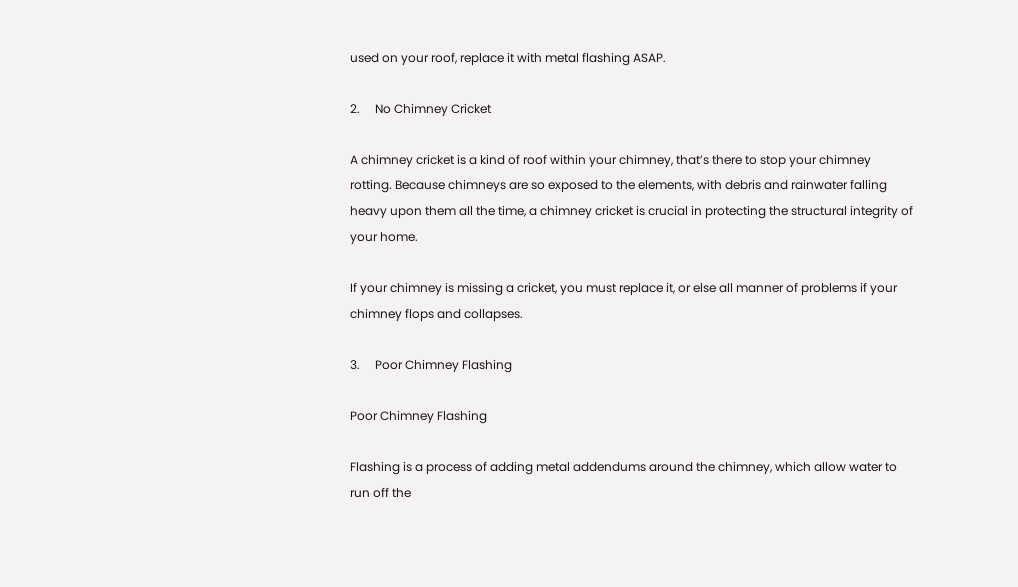used on your roof, replace it with metal flashing ASAP.

2.     No Chimney Cricket

A chimney cricket is a kind of roof within your chimney, that’s there to stop your chimney rotting. Because chimneys are so exposed to the elements, with debris and rainwater falling heavy upon them all the time, a chimney cricket is crucial in protecting the structural integrity of your home.

If your chimney is missing a cricket, you must replace it, or else all manner of problems if your chimney flops and collapses.

3.     Poor Chimney Flashing

Poor Chimney Flashing

Flashing is a process of adding metal addendums around the chimney, which allow water to run off the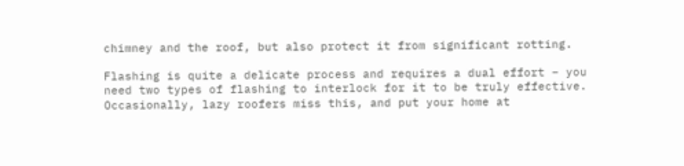chimney and the roof, but also protect it from significant rotting.

Flashing is quite a delicate process and requires a dual effort – you need two types of flashing to interlock for it to be truly effective. Occasionally, lazy roofers miss this, and put your home at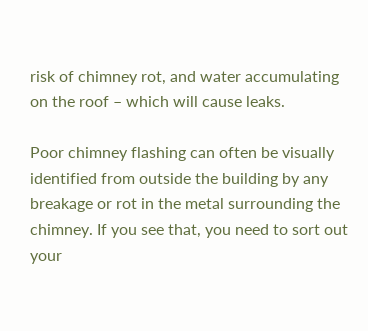risk of chimney rot, and water accumulating on the roof – which will cause leaks.

Poor chimney flashing can often be visually identified from outside the building by any breakage or rot in the metal surrounding the chimney. If you see that, you need to sort out your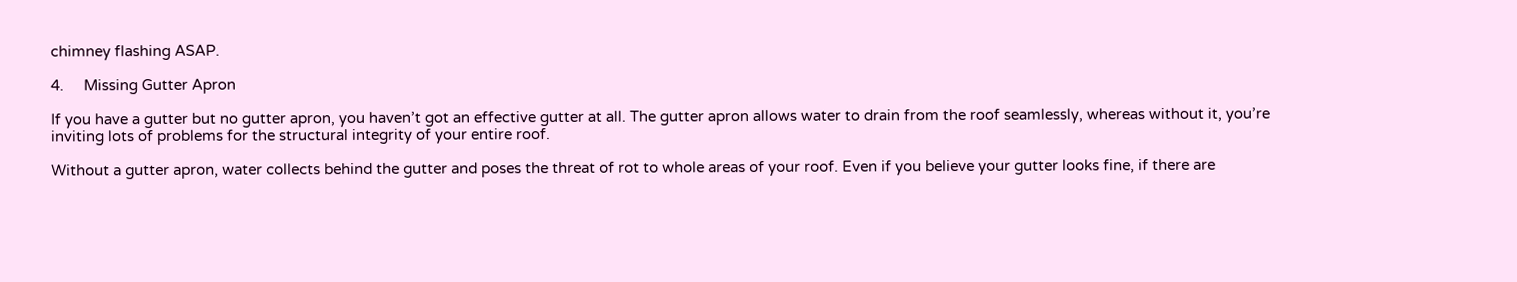chimney flashing ASAP.

4.     Missing Gutter Apron

If you have a gutter but no gutter apron, you haven’t got an effective gutter at all. The gutter apron allows water to drain from the roof seamlessly, whereas without it, you’re inviting lots of problems for the structural integrity of your entire roof.

Without a gutter apron, water collects behind the gutter and poses the threat of rot to whole areas of your roof. Even if you believe your gutter looks fine, if there are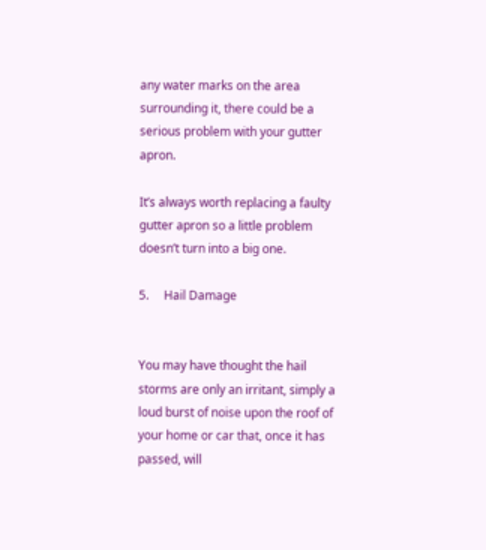any water marks on the area surrounding it, there could be a serious problem with your gutter apron.

It’s always worth replacing a faulty gutter apron so a little problem doesn’t turn into a big one.

5.     Hail Damage


You may have thought the hail storms are only an irritant, simply a loud burst of noise upon the roof of your home or car that, once it has passed, will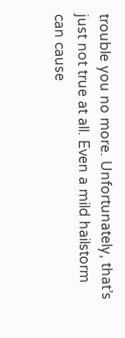trouble you no more. Unfortunately, that’s just not true at all. Even a mild hailstorm can cause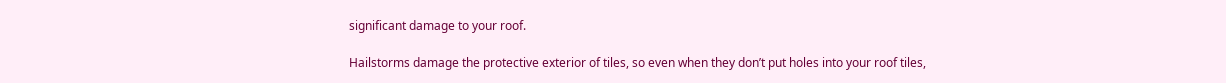significant damage to your roof.

Hailstorms damage the protective exterior of tiles, so even when they don’t put holes into your roof tiles,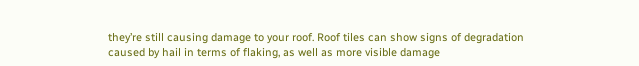they’re still causing damage to your roof. Roof tiles can show signs of degradation caused by hail in terms of flaking, as well as more visible damage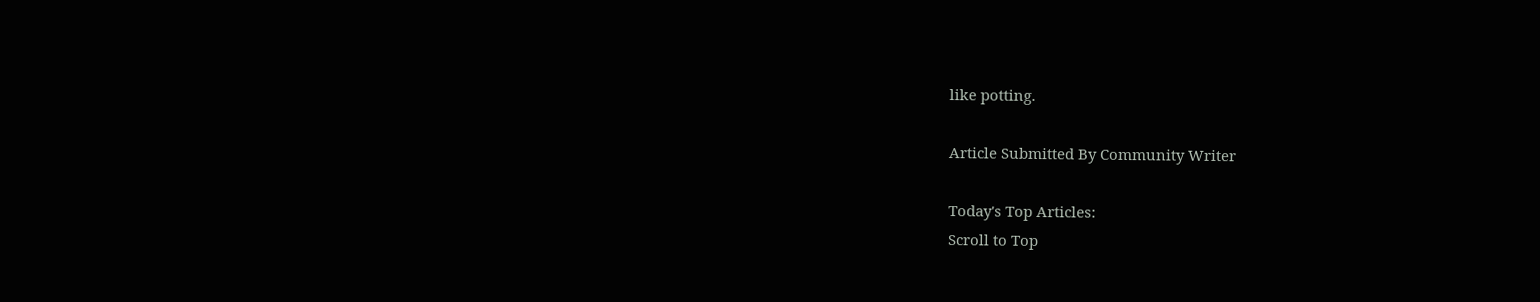like potting.

Article Submitted By Community Writer

Today's Top Articles:
Scroll to Top